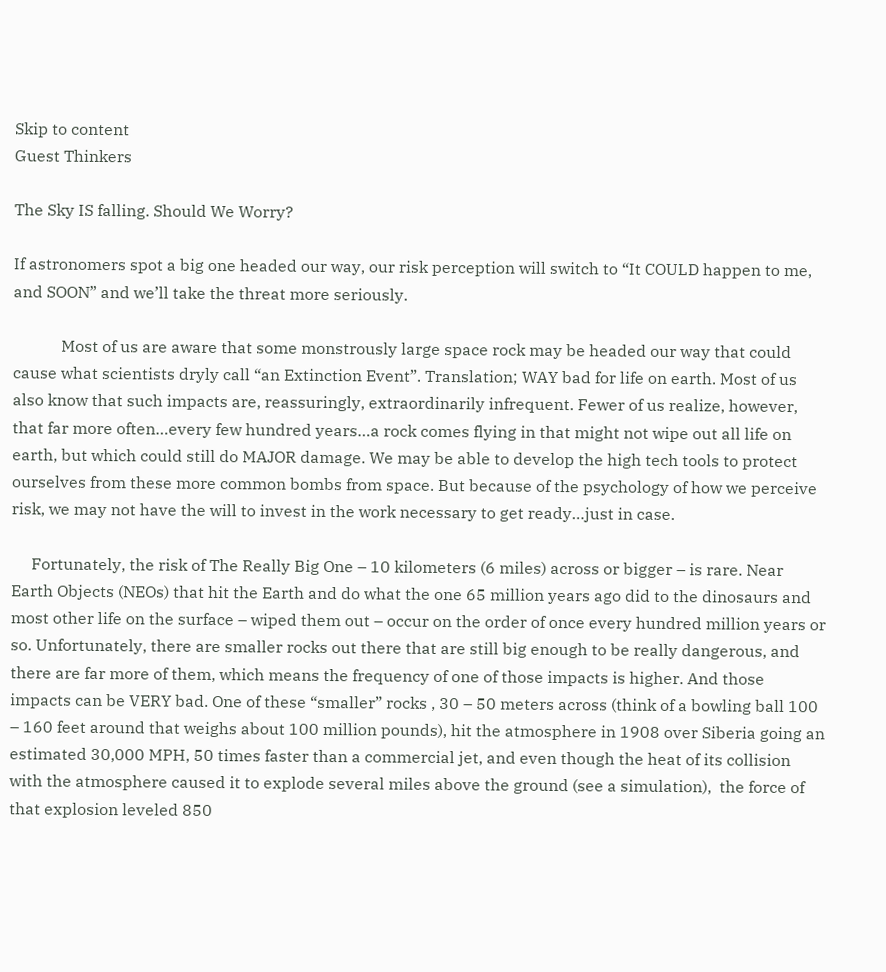Skip to content
Guest Thinkers

The Sky IS falling. Should We Worry?

If astronomers spot a big one headed our way, our risk perception will switch to “It COULD happen to me, and SOON” and we’ll take the threat more seriously.

            Most of us are aware that some monstrously large space rock may be headed our way that could cause what scientists dryly call “an Extinction Event”. Translation; WAY bad for life on earth. Most of us also know that such impacts are, reassuringly, extraordinarily infrequent. Fewer of us realize, however, that far more often…every few hundred years…a rock comes flying in that might not wipe out all life on earth, but which could still do MAJOR damage. We may be able to develop the high tech tools to protect ourselves from these more common bombs from space. But because of the psychology of how we perceive risk, we may not have the will to invest in the work necessary to get ready…just in case.

     Fortunately, the risk of The Really Big One – 10 kilometers (6 miles) across or bigger – is rare. Near Earth Objects (NEOs) that hit the Earth and do what the one 65 million years ago did to the dinosaurs and most other life on the surface – wiped them out – occur on the order of once every hundred million years or so. Unfortunately, there are smaller rocks out there that are still big enough to be really dangerous, and there are far more of them, which means the frequency of one of those impacts is higher. And those impacts can be VERY bad. One of these “smaller” rocks , 30 – 50 meters across (think of a bowling ball 100 – 160 feet around that weighs about 100 million pounds), hit the atmosphere in 1908 over Siberia going an estimated 30,000 MPH, 50 times faster than a commercial jet, and even though the heat of its collision with the atmosphere caused it to explode several miles above the ground (see a simulation),  the force of that explosion leveled 850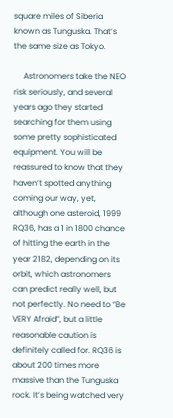square miles of Siberia known as Tunguska. That’s the same size as Tokyo.

     Astronomers take the NEO risk seriously, and several years ago they started searching for them using some pretty sophisticated equipment. You will be reassured to know that they haven’t spotted anything coming our way, yet, although one asteroid, 1999 RQ36, has a 1 in 1800 chance of hitting the earth in the year 2182, depending on its orbit, which astronomers can predict really well, but not perfectly. No need to “Be VERY Afraid”, but a little reasonable caution is definitely called for. RQ36 is about 200 times more massive than the Tunguska rock. It’s being watched very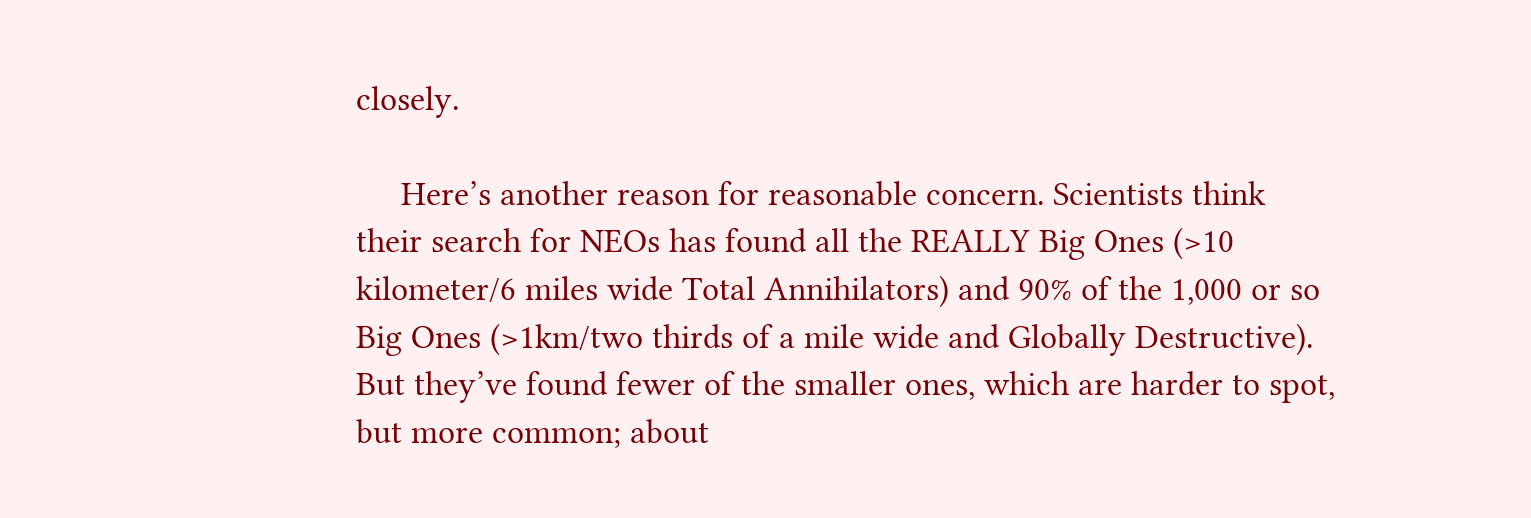closely.

     Here’s another reason for reasonable concern. Scientists think their search for NEOs has found all the REALLY Big Ones (>10 kilometer/6 miles wide Total Annihilators) and 90% of the 1,000 or so Big Ones (>1km/two thirds of a mile wide and Globally Destructive). But they’ve found fewer of the smaller ones, which are harder to spot, but more common; about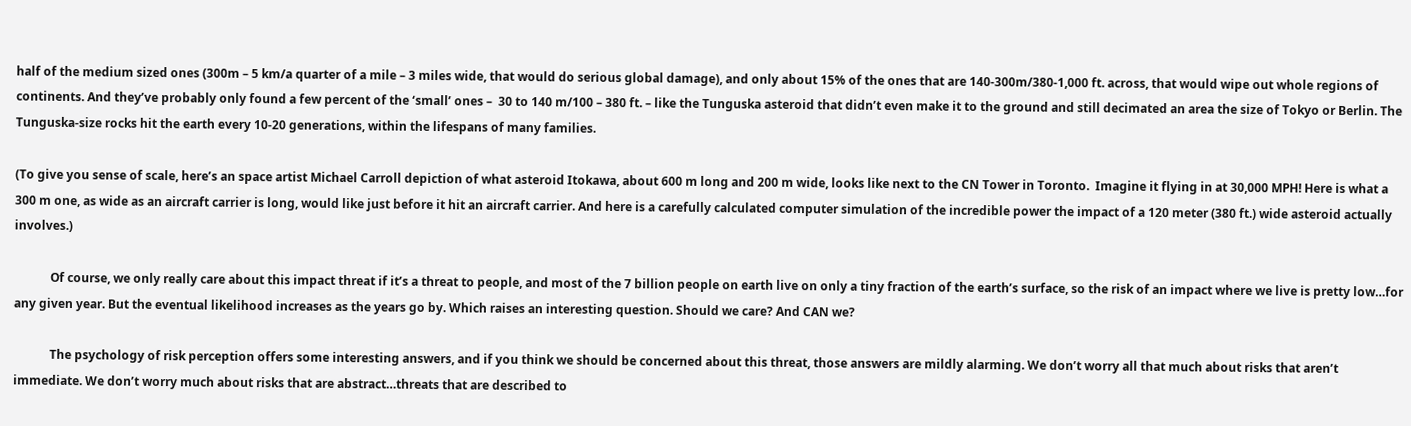half of the medium sized ones (300m – 5 km/a quarter of a mile – 3 miles wide, that would do serious global damage), and only about 15% of the ones that are 140-300m/380-1,000 ft. across, that would wipe out whole regions of continents. And they’ve probably only found a few percent of the ‘small’ ones –  30 to 140 m/100 – 380 ft. – like the Tunguska asteroid that didn’t even make it to the ground and still decimated an area the size of Tokyo or Berlin. The Tunguska-size rocks hit the earth every 10-20 generations, within the lifespans of many families.

(To give you sense of scale, here’s an space artist Michael Carroll depiction of what asteroid Itokawa, about 600 m long and 200 m wide, looks like next to the CN Tower in Toronto.  Imagine it flying in at 30,000 MPH! Here is what a 300 m one, as wide as an aircraft carrier is long, would like just before it hit an aircraft carrier. And here is a carefully calculated computer simulation of the incredible power the impact of a 120 meter (380 ft.) wide asteroid actually involves.)

            Of course, we only really care about this impact threat if it’s a threat to people, and most of the 7 billion people on earth live on only a tiny fraction of the earth’s surface, so the risk of an impact where we live is pretty low…for any given year. But the eventual likelihood increases as the years go by. Which raises an interesting question. Should we care? And CAN we?

            The psychology of risk perception offers some interesting answers, and if you think we should be concerned about this threat, those answers are mildly alarming. We don’t worry all that much about risks that aren’t immediate. We don’t worry much about risks that are abstract…threats that are described to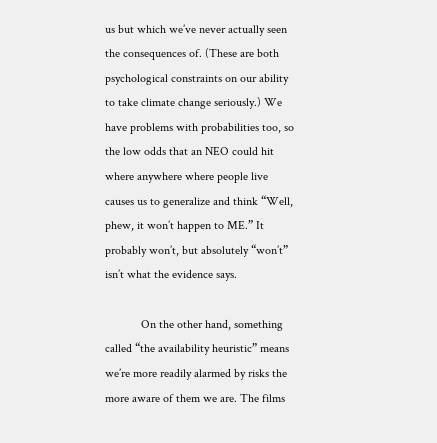us but which we’ve never actually seen the consequences of. (These are both psychological constraints on our ability to take climate change seriously.) We have problems with probabilities too, so the low odds that an NEO could hit where anywhere where people live causes us to generalize and think “Well, phew, it won’t happen to ME.” It probably won’t, but absolutely “won’t” isn’t what the evidence says.

            On the other hand, something called “the availability heuristic” means we’re more readily alarmed by risks the more aware of them we are. The films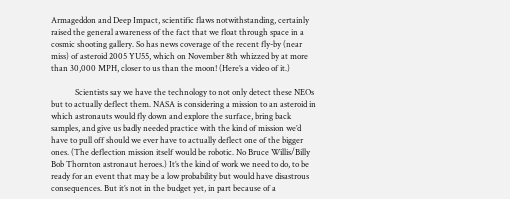Armageddon and Deep Impact, scientific flaws notwithstanding, certainly raised the general awareness of the fact that we float through space in a cosmic shooting gallery. So has news coverage of the recent fly-by (near miss) of asteroid 2005 YU55, which on November 8th whizzed by at more than 30,000 MPH, closer to us than the moon! (Here’s a video of it.)

            Scientists say we have the technology to not only detect these NEOs but to actually deflect them. NASA is considering a mission to an asteroid in which astronauts would fly down and explore the surface, bring back samples, and give us badly needed practice with the kind of mission we’d have to pull off should we ever have to actually deflect one of the bigger ones. (The deflection mission itself would be robotic. No Bruce Willis/Billy Bob Thornton astronaut heroes.) It’s the kind of work we need to do, to be ready for an event that may be a low probability but would have disastrous consequences. But it’s not in the budget yet, in part because of a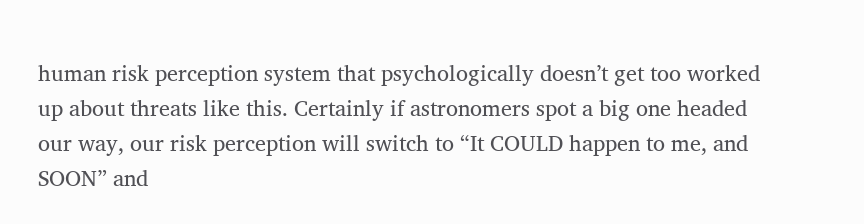human risk perception system that psychologically doesn’t get too worked up about threats like this. Certainly if astronomers spot a big one headed our way, our risk perception will switch to “It COULD happen to me, and SOON” and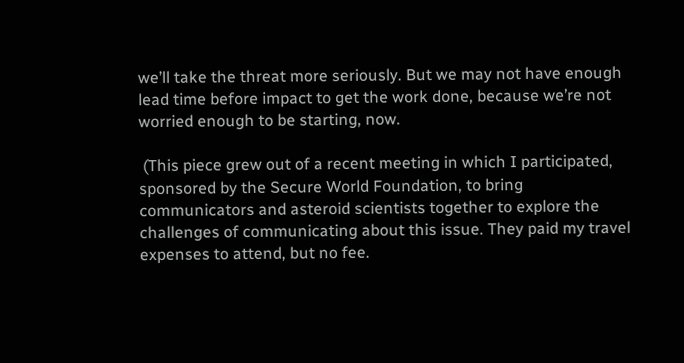we’ll take the threat more seriously. But we may not have enough lead time before impact to get the work done, because we’re not worried enough to be starting, now.

 (This piece grew out of a recent meeting in which I participated, sponsored by the Secure World Foundation, to bring communicators and asteroid scientists together to explore the challenges of communicating about this issue. They paid my travel expenses to attend, but no fee.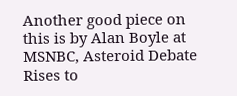Another good piece on this is by Alan Boyle at MSNBC, Asteroid Debate Rises to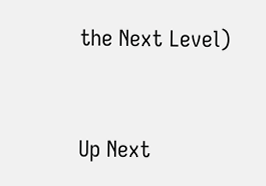the Next Level)


Up Next